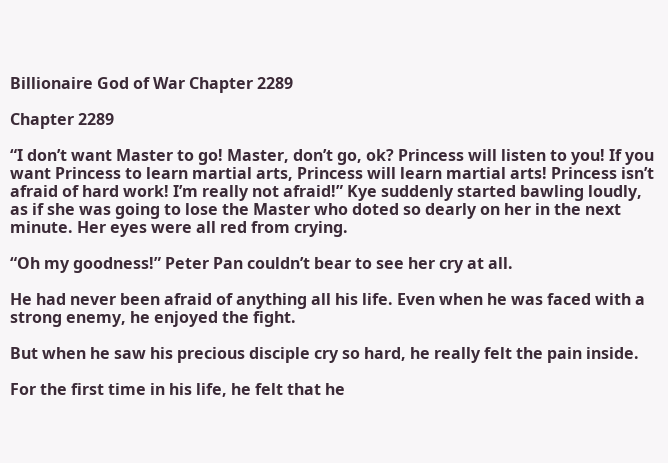Billionaire God of War Chapter 2289

Chapter 2289

“I don’t want Master to go! Master, don’t go, ok? Princess will listen to you! If you want Princess to learn martial arts, Princess will learn martial arts! Princess isn’t afraid of hard work! I’m really not afraid!” Kye suddenly started bawling loudly, as if she was going to lose the Master who doted so dearly on her in the next minute. Her eyes were all red from crying.

“Oh my goodness!” Peter Pan couldn’t bear to see her cry at all.

He had never been afraid of anything all his life. Even when he was faced with a strong enemy, he enjoyed the fight.

But when he saw his precious disciple cry so hard, he really felt the pain inside.

For the first time in his life, he felt that he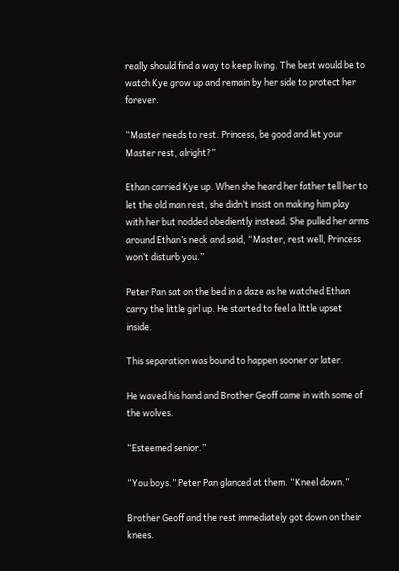really should find a way to keep living. The best would be to watch Kye grow up and remain by her side to protect her forever.

“Master needs to rest. Princess, be good and let your Master rest, alright?”

Ethan carried Kye up. When she heard her father tell her to let the old man rest, she didn’t insist on making him play with her but nodded obediently instead. She pulled her arms around Ethan’s neck and said, “Master, rest well, Princess won’t disturb you.”

Peter Pan sat on the bed in a daze as he watched Ethan carry the little girl up. He started to feel a little upset inside.

This separation was bound to happen sooner or later.

He waved his hand and Brother Geoff came in with some of the wolves.

“Esteemed senior.”

“You boys.” Peter Pan glanced at them. “Kneel down.”

Brother Geoff and the rest immediately got down on their knees.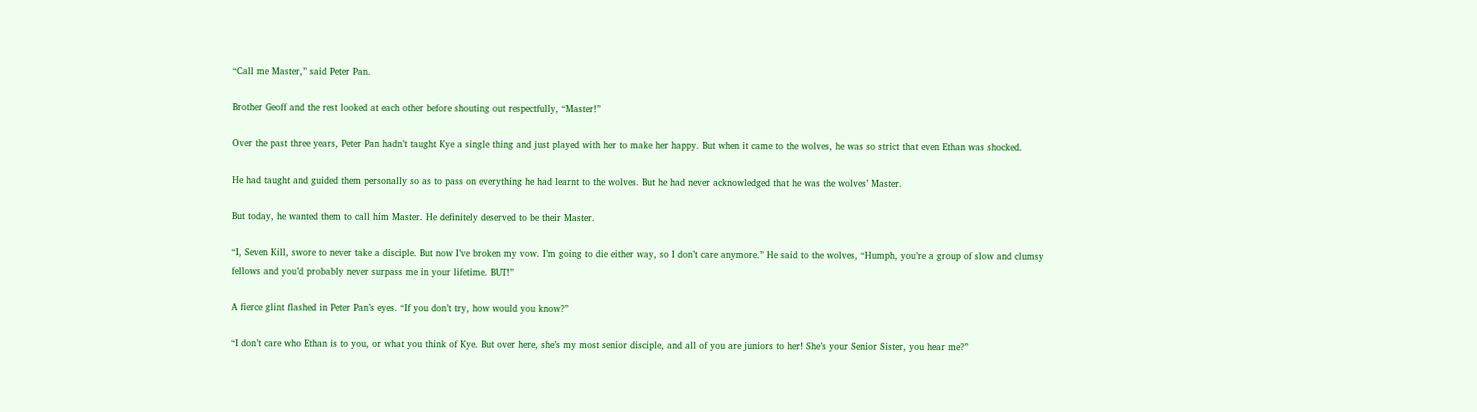“Call me Master,” said Peter Pan.

Brother Geoff and the rest looked at each other before shouting out respectfully, “Master!”

Over the past three years, Peter Pan hadn’t taught Kye a single thing and just played with her to make her happy. But when it came to the wolves, he was so strict that even Ethan was shocked.

He had taught and guided them personally so as to pass on everything he had learnt to the wolves. But he had never acknowledged that he was the wolves’ Master.

But today, he wanted them to call him Master. He definitely deserved to be their Master.

“I, Seven Kill, swore to never take a disciple. But now I’ve broken my vow. I’m going to die either way, so I don’t care anymore.” He said to the wolves, “Humph, you’re a group of slow and clumsy fellows and you’d probably never surpass me in your lifetime. BUT!”

A fierce glint flashed in Peter Pan’s eyes. “If you don’t try, how would you know?”

“I don’t care who Ethan is to you, or what you think of Kye. But over here, she’s my most senior disciple, and all of you are juniors to her! She’s your Senior Sister, you hear me?”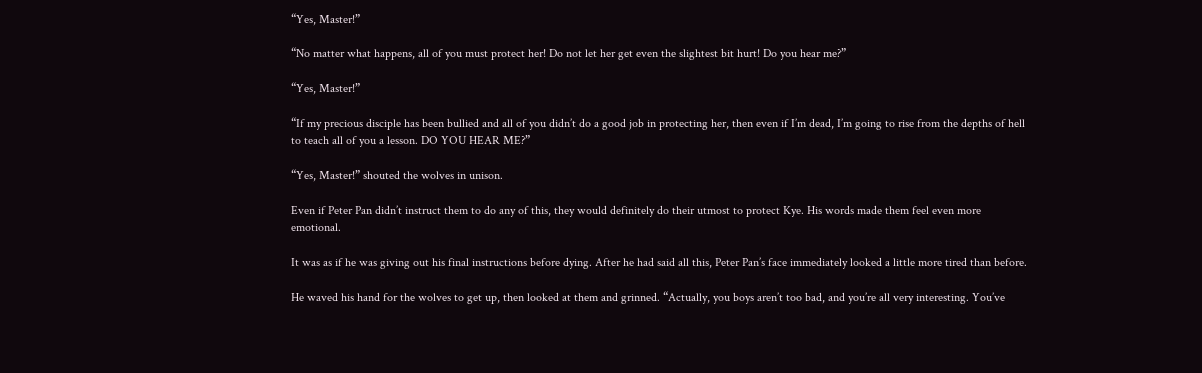“Yes, Master!”

“No matter what happens, all of you must protect her! Do not let her get even the slightest bit hurt! Do you hear me?”

“Yes, Master!”

“If my precious disciple has been bullied and all of you didn’t do a good job in protecting her, then even if I’m dead, I’m going to rise from the depths of hell to teach all of you a lesson. DO YOU HEAR ME?”

“Yes, Master!” shouted the wolves in unison.

Even if Peter Pan didn’t instruct them to do any of this, they would definitely do their utmost to protect Kye. His words made them feel even more emotional.

It was as if he was giving out his final instructions before dying. After he had said all this, Peter Pan’s face immediately looked a little more tired than before.

He waved his hand for the wolves to get up, then looked at them and grinned. “Actually, you boys aren’t too bad, and you’re all very interesting. You’ve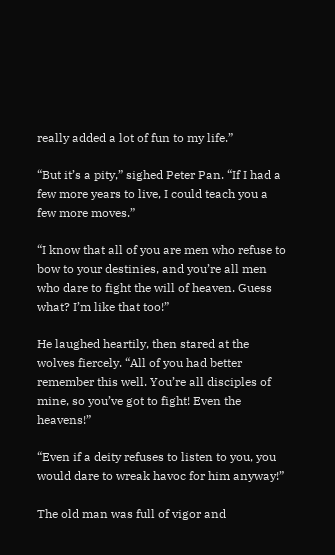really added a lot of fun to my life.”

“But it’s a pity,” sighed Peter Pan. “If I had a few more years to live, I could teach you a few more moves.”

“I know that all of you are men who refuse to bow to your destinies, and you’re all men who dare to fight the will of heaven. Guess what? I’m like that too!”

He laughed heartily, then stared at the wolves fiercely. “All of you had better remember this well. You’re all disciples of mine, so you’ve got to fight! Even the heavens!”

“Even if a deity refuses to listen to you, you would dare to wreak havoc for him anyway!”

The old man was full of vigor and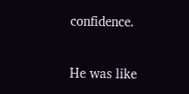confidence.

He was like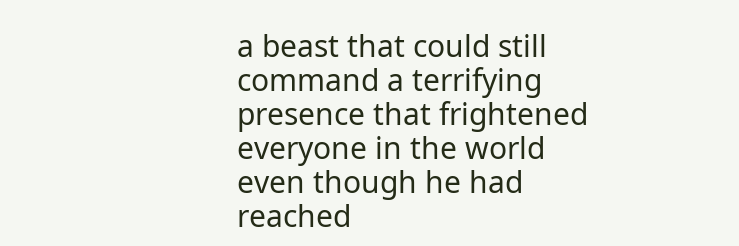a beast that could still command a terrifying presence that frightened everyone in the world even though he had reached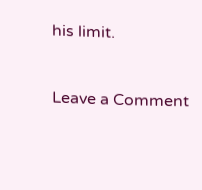his limit.


Leave a Comment